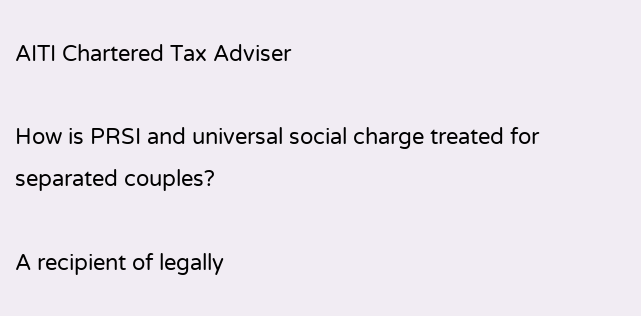AITI Chartered Tax Adviser

How is PRSI and universal social charge treated for separated couples?

A recipient of legally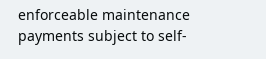enforceable maintenance payments subject to self-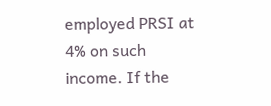employed PRSI at 4% on such income. If the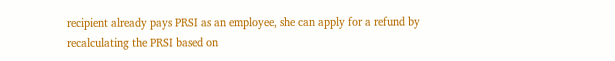recipient already pays PRSI as an employee, she can apply for a refund by recalculating the PRSI based on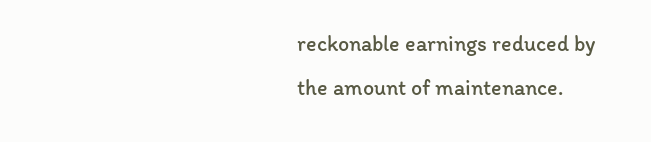reckonable earnings reduced by the amount of maintenance.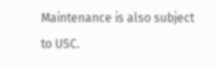Maintenance is also subject to USC.